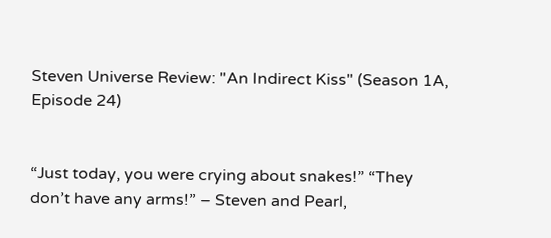Steven Universe Review: "An Indirect Kiss" (Season 1A, Episode 24)


“Just today, you were crying about snakes!” “They don’t have any arms!” – Steven and Pearl,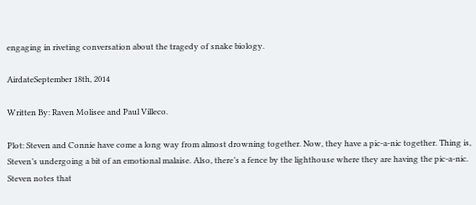engaging in riveting conversation about the tragedy of snake biology.

AirdateSeptember 18th, 2014

Written By: Raven Molisee and Paul Villeco.

Plot: Steven and Connie have come a long way from almost drowning together. Now, they have a pic-a-nic together. Thing is, Steven’s undergoing a bit of an emotional malaise. Also, there’s a fence by the lighthouse where they are having the pic-a-nic. Steven notes that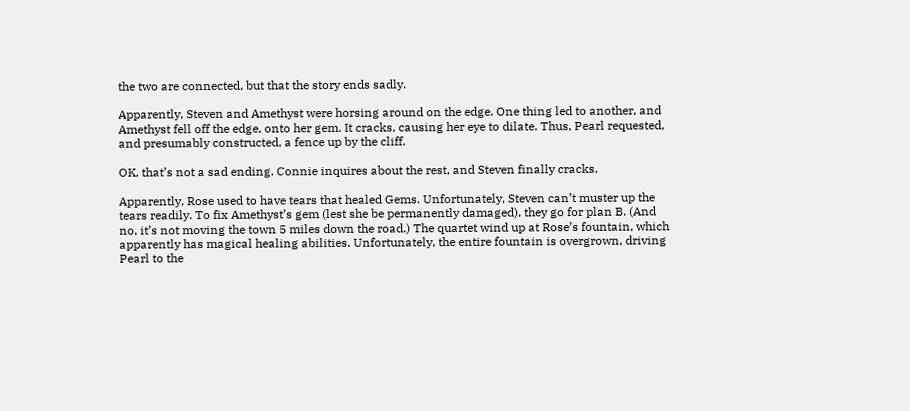the two are connected, but that the story ends sadly.

Apparently, Steven and Amethyst were horsing around on the edge. One thing led to another, and Amethyst fell off the edge, onto her gem. It cracks, causing her eye to dilate. Thus, Pearl requested, and presumably constructed, a fence up by the cliff.

OK, that’s not a sad ending. Connie inquires about the rest, and Steven finally cracks.

Apparently, Rose used to have tears that healed Gems. Unfortunately, Steven can’t muster up the tears readily. To fix Amethyst’s gem (lest she be permanently damaged), they go for plan B. (And no, it’s not moving the town 5 miles down the road.) The quartet wind up at Rose’s fountain, which apparently has magical healing abilities. Unfortunately, the entire fountain is overgrown, driving Pearl to the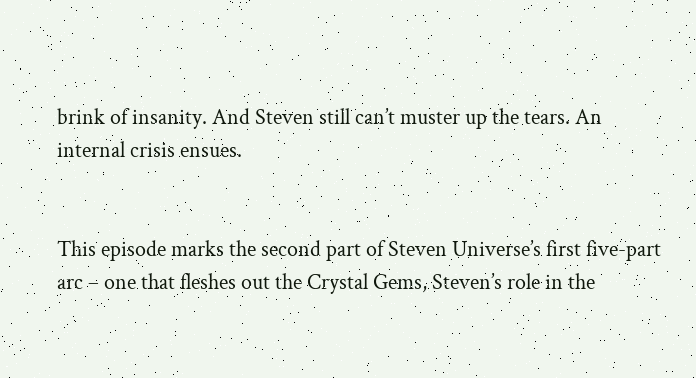brink of insanity. And Steven still can’t muster up the tears. An internal crisis ensues.


This episode marks the second part of Steven Universe’s first five-part arc – one that fleshes out the Crystal Gems, Steven’s role in the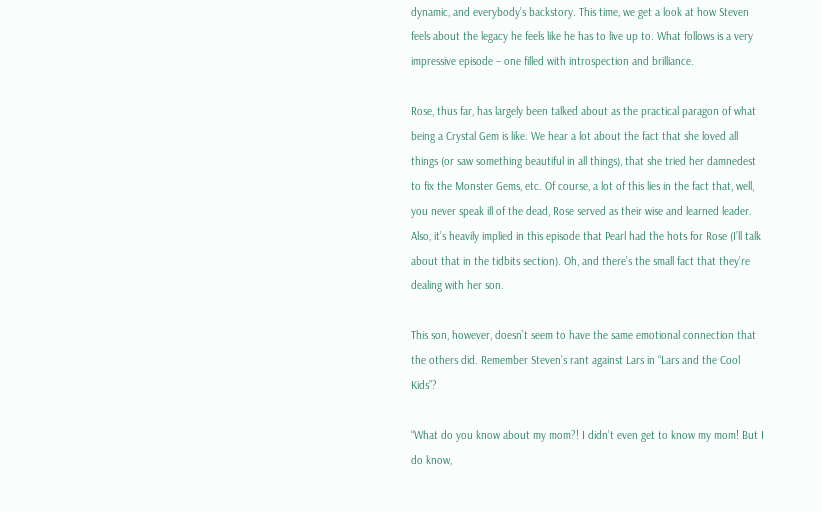dynamic, and everybody’s backstory. This time, we get a look at how Steven feels about the legacy he feels like he has to live up to. What follows is a very impressive episode – one filled with introspection and brilliance.

Rose, thus far, has largely been talked about as the practical paragon of what being a Crystal Gem is like. We hear a lot about the fact that she loved all things (or saw something beautiful in all things), that she tried her damnedest to fix the Monster Gems, etc. Of course, a lot of this lies in the fact that, well, you never speak ill of the dead, Rose served as their wise and learned leader. Also, it’s heavily implied in this episode that Pearl had the hots for Rose (I’ll talk about that in the tidbits section). Oh, and there’s the small fact that they’re dealing with her son.

This son, however, doesn’t seem to have the same emotional connection that the others did. Remember Steven’s rant against Lars in “Lars and the Cool Kids”?

“What do you know about my mom?! I didn’t even get to know my mom! But I do know,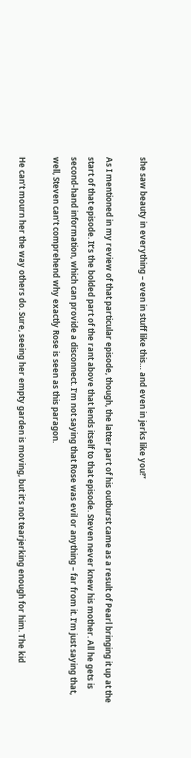she saw beauty in everything – even in stuff like this… and even in jerks like you!”

As I mentioned in my review of that particular episode, though, the latter part of his outburst came as a result of Pearl bringing it up at the start of that episode. It’s the bolded part of the rant above that lends itself to that episode. Steven never knew his mother. All he gets is second-hand information, which can provide a disconnect. I’m not saying that Rose was evil or anything – far from it. I’m just saying that, well, Steven can’t comprehend why exactly Rose is seen as this paragon.

He can’t mourn her the way others do. Sure, seeing her empty garden is moving, but it’s not tearjerking enough for him. The kid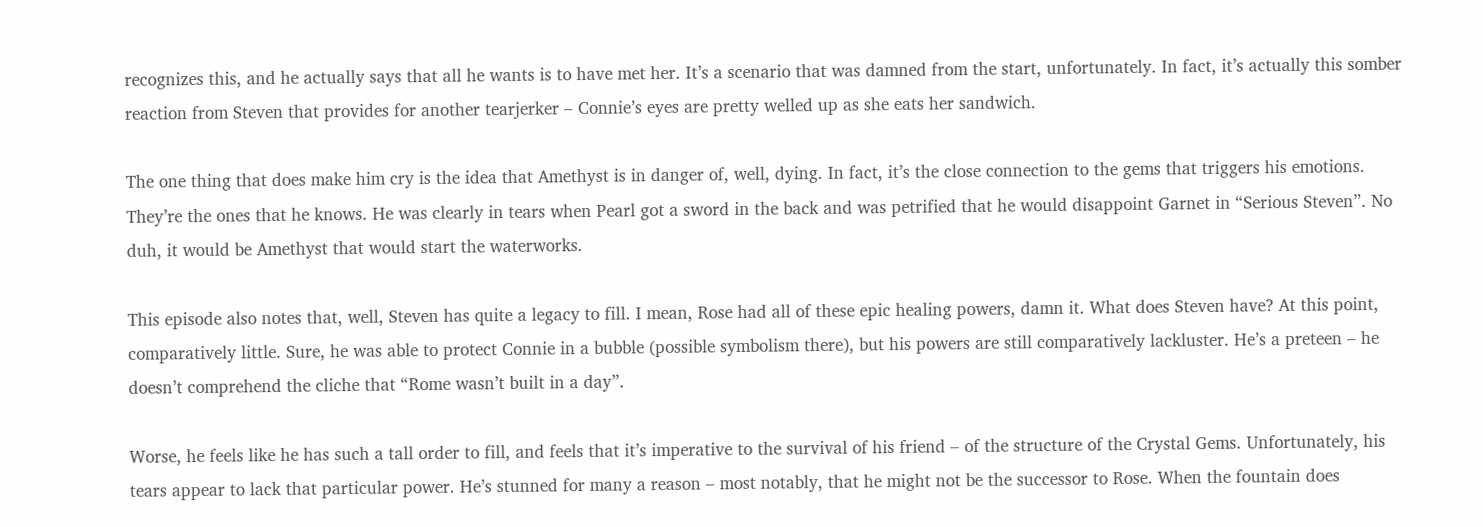recognizes this, and he actually says that all he wants is to have met her. It’s a scenario that was damned from the start, unfortunately. In fact, it’s actually this somber reaction from Steven that provides for another tearjerker – Connie’s eyes are pretty welled up as she eats her sandwich.

The one thing that does make him cry is the idea that Amethyst is in danger of, well, dying. In fact, it’s the close connection to the gems that triggers his emotions. They’re the ones that he knows. He was clearly in tears when Pearl got a sword in the back and was petrified that he would disappoint Garnet in “Serious Steven”. No duh, it would be Amethyst that would start the waterworks.

This episode also notes that, well, Steven has quite a legacy to fill. I mean, Rose had all of these epic healing powers, damn it. What does Steven have? At this point, comparatively little. Sure, he was able to protect Connie in a bubble (possible symbolism there), but his powers are still comparatively lackluster. He’s a preteen – he doesn’t comprehend the cliche that “Rome wasn’t built in a day”.

Worse, he feels like he has such a tall order to fill, and feels that it’s imperative to the survival of his friend – of the structure of the Crystal Gems. Unfortunately, his tears appear to lack that particular power. He’s stunned for many a reason – most notably, that he might not be the successor to Rose. When the fountain does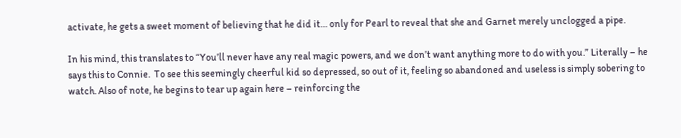activate, he gets a sweet moment of believing that he did it… only for Pearl to reveal that she and Garnet merely unclogged a pipe.

In his mind, this translates to “You’ll never have any real magic powers, and we don’t want anything more to do with you.” Literally – he says this to Connie.  To see this seemingly cheerful kid so depressed, so out of it, feeling so abandoned and useless is simply sobering to watch. Also of note, he begins to tear up again here – reinforcing the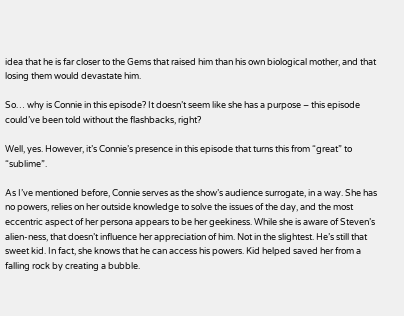idea that he is far closer to the Gems that raised him than his own biological mother, and that losing them would devastate him.

So… why is Connie in this episode? It doesn’t seem like she has a purpose – this episode could’ve been told without the flashbacks, right?

Well, yes. However, it’s Connie’s presence in this episode that turns this from “great” to “sublime”.

As I’ve mentioned before, Connie serves as the show’s audience surrogate, in a way. She has no powers, relies on her outside knowledge to solve the issues of the day, and the most eccentric aspect of her persona appears to be her geekiness. While she is aware of Steven’s alien-ness, that doesn’t influence her appreciation of him. Not in the slightest. He’s still that sweet kid. In fact, she knows that he can access his powers. Kid helped saved her from a falling rock by creating a bubble.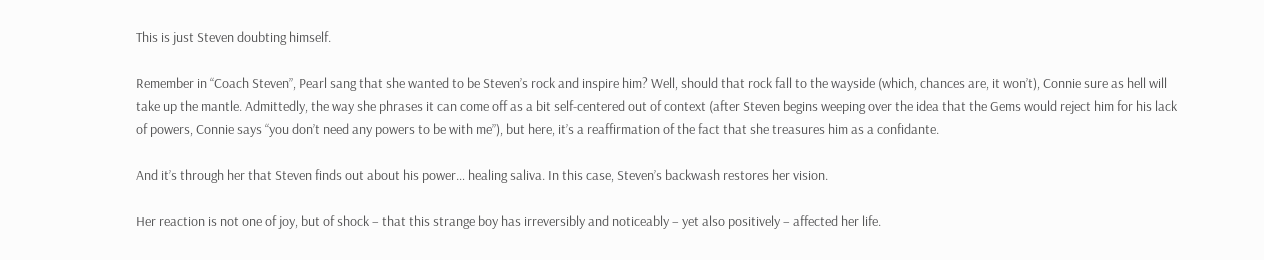This is just Steven doubting himself.

Remember in “Coach Steven”, Pearl sang that she wanted to be Steven’s rock and inspire him? Well, should that rock fall to the wayside (which, chances are, it won’t), Connie sure as hell will take up the mantle. Admittedly, the way she phrases it can come off as a bit self-centered out of context (after Steven begins weeping over the idea that the Gems would reject him for his lack of powers, Connie says “you don’t need any powers to be with me”), but here, it’s a reaffirmation of the fact that she treasures him as a confidante.

And it’s through her that Steven finds out about his power… healing saliva. In this case, Steven’s backwash restores her vision.

Her reaction is not one of joy, but of shock – that this strange boy has irreversibly and noticeably – yet also positively – affected her life.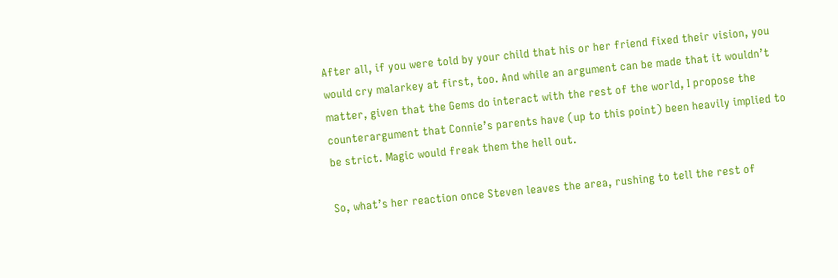After all, if you were told by your child that his or her friend fixed their vision, you would cry malarkey at first, too. And while an argument can be made that it wouldn’t matter, given that the Gems do interact with the rest of the world, I propose the counterargument that Connie’s parents have (up to this point) been heavily implied to be strict. Magic would freak them the hell out.

So, what’s her reaction once Steven leaves the area, rushing to tell the rest of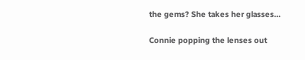the gems? She takes her glasses…

Connie popping the lenses out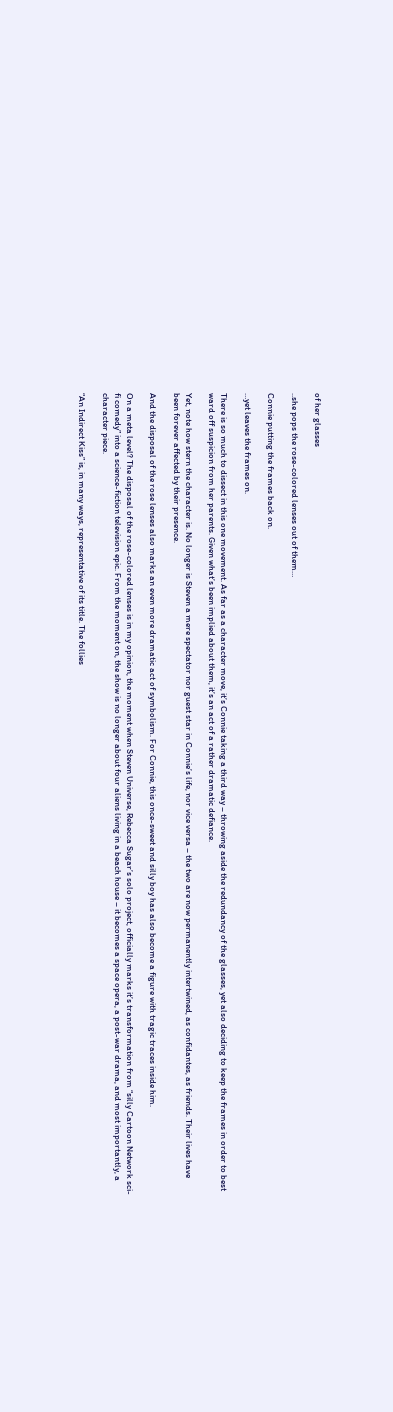of her glasses

..she pops the rose-colored lenses out of them…

Connie putting the frames back on.

…yet leaves the frames on.

There is so much to dissect in this one movement. As far as a character move, it’s Connie taking a third way – throwing aside the redundancy of the glasses, yet also deciding to keep the frames in order to best ward off suspicion from her parents. Given what’s been implied about them, it’s an act of a rather dramatic defiance.

Yet, note how stern the character is. No longer is Steven a mere spectator nor guest star in Connie’s life, nor vice versa – the two are now permanently intertwined, as confidantes, as friends. Their lives have been forever affected by their presence.

And the disposal of the rose lenses also marks an even more dramatic act of symbolism. For Connie, this once-sweet and silly boy has also become a figure with tragic traces inside him.

On a meta level? The disposal of the rose-colored lenses is in my opinion, the moment when Steven Universe, Rebecca Sugar’s solo project, officially marks it’s transformation from “silly Cartoon Network sci-fi comedy” into a science-fiction television epic. From the moment on, the show is no longer about four aliens living in a beach house – it becomes a space opera, a post-war drama, and most importantly, a character piece.

“An Indirect Kiss” is, in many ways, representative of its title. The follies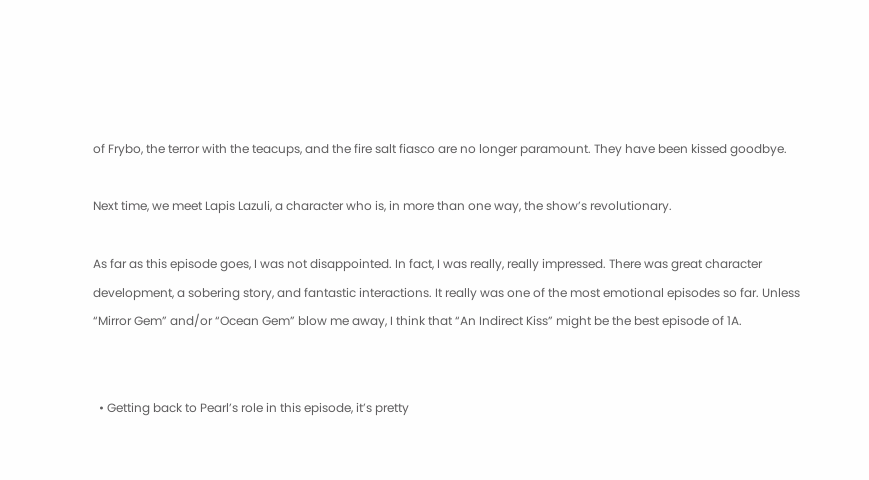of Frybo, the terror with the teacups, and the fire salt fiasco are no longer paramount. They have been kissed goodbye.

Next time, we meet Lapis Lazuli, a character who is, in more than one way, the show’s revolutionary.

As far as this episode goes, I was not disappointed. In fact, I was really, really impressed. There was great character development, a sobering story, and fantastic interactions. It really was one of the most emotional episodes so far. Unless “Mirror Gem” and/or “Ocean Gem” blow me away, I think that “An Indirect Kiss” might be the best episode of 1A.


  • Getting back to Pearl’s role in this episode, it’s pretty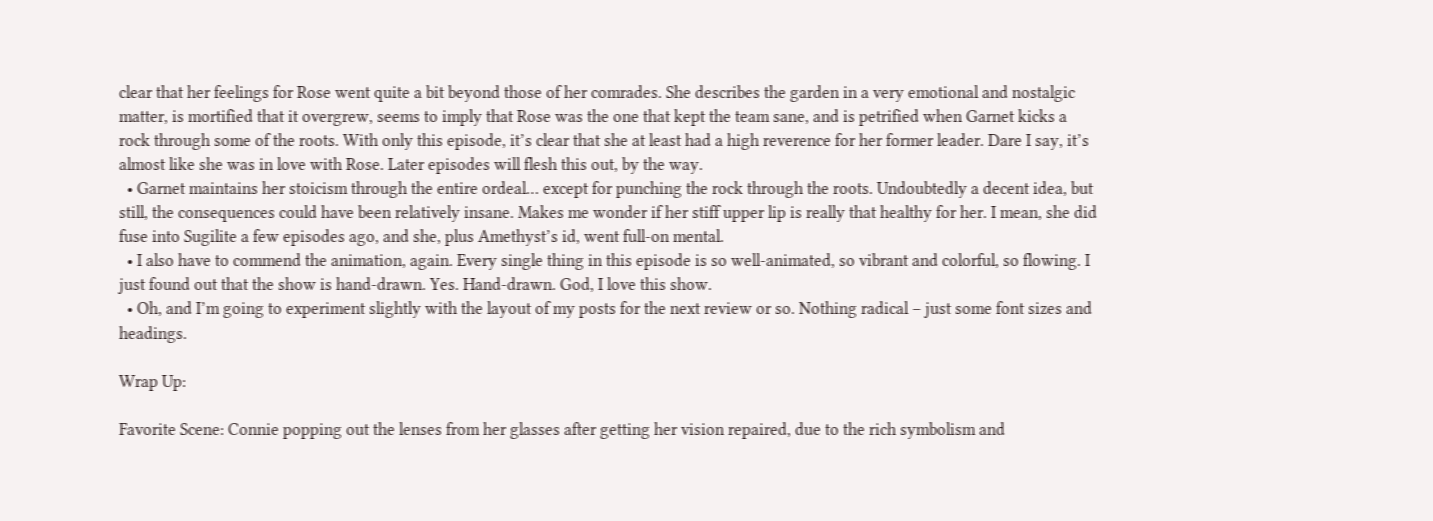clear that her feelings for Rose went quite a bit beyond those of her comrades. She describes the garden in a very emotional and nostalgic matter, is mortified that it overgrew, seems to imply that Rose was the one that kept the team sane, and is petrified when Garnet kicks a rock through some of the roots. With only this episode, it’s clear that she at least had a high reverence for her former leader. Dare I say, it’s almost like she was in love with Rose. Later episodes will flesh this out, by the way.
  • Garnet maintains her stoicism through the entire ordeal… except for punching the rock through the roots. Undoubtedly a decent idea, but still, the consequences could have been relatively insane. Makes me wonder if her stiff upper lip is really that healthy for her. I mean, she did fuse into Sugilite a few episodes ago, and she, plus Amethyst’s id, went full-on mental.
  • I also have to commend the animation, again. Every single thing in this episode is so well-animated, so vibrant and colorful, so flowing. I just found out that the show is hand-drawn. Yes. Hand-drawn. God, I love this show.
  • Oh, and I’m going to experiment slightly with the layout of my posts for the next review or so. Nothing radical – just some font sizes and headings.

Wrap Up:

Favorite Scene: Connie popping out the lenses from her glasses after getting her vision repaired, due to the rich symbolism and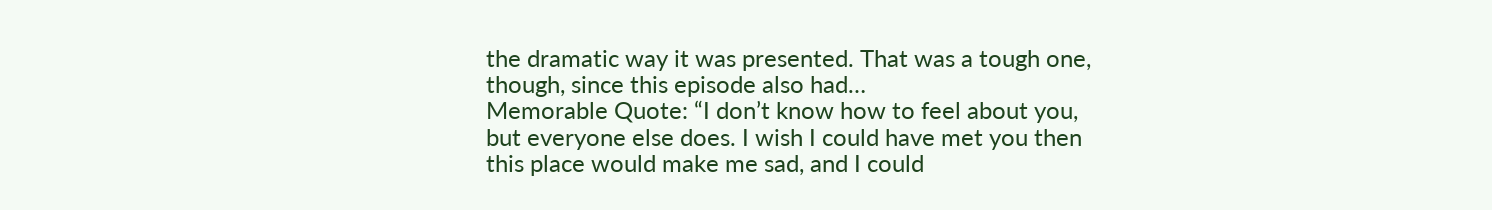the dramatic way it was presented. That was a tough one, though, since this episode also had…
Memorable Quote: “I don’t know how to feel about you, but everyone else does. I wish I could have met you then this place would make me sad, and I could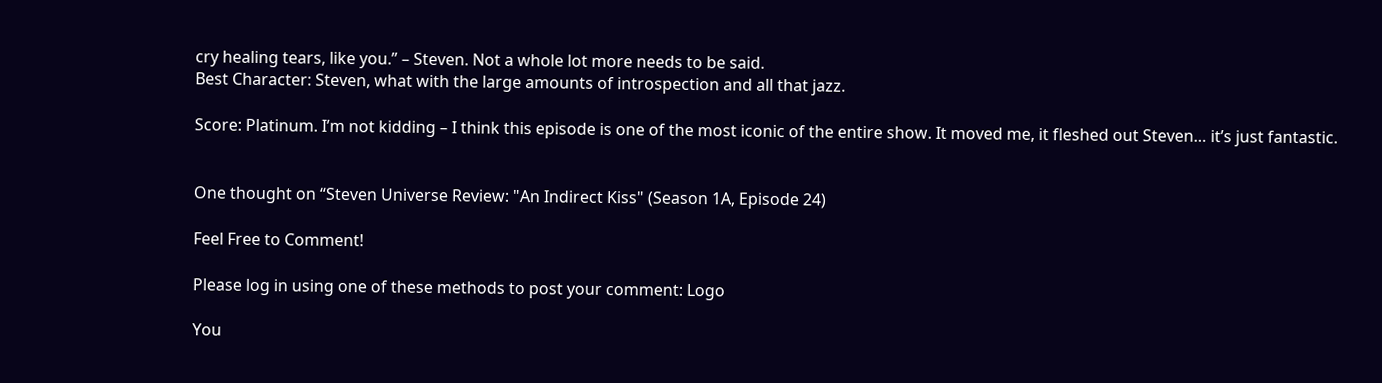cry healing tears, like you.” – Steven. Not a whole lot more needs to be said.
Best Character: Steven, what with the large amounts of introspection and all that jazz.

Score: Platinum. I’m not kidding – I think this episode is one of the most iconic of the entire show. It moved me, it fleshed out Steven… it’s just fantastic.


One thought on “Steven Universe Review: "An Indirect Kiss" (Season 1A, Episode 24)

Feel Free to Comment!

Please log in using one of these methods to post your comment: Logo

You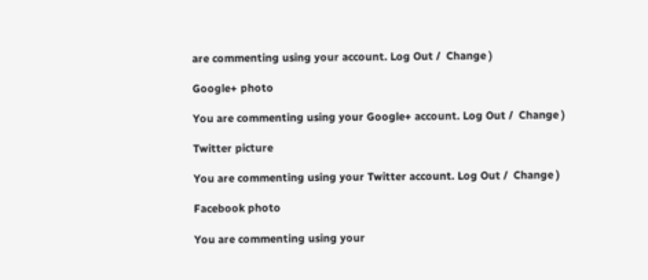are commenting using your account. Log Out /  Change )

Google+ photo

You are commenting using your Google+ account. Log Out /  Change )

Twitter picture

You are commenting using your Twitter account. Log Out /  Change )

Facebook photo

You are commenting using your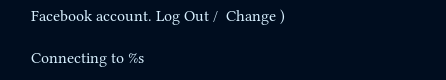Facebook account. Log Out /  Change )

Connecting to %s